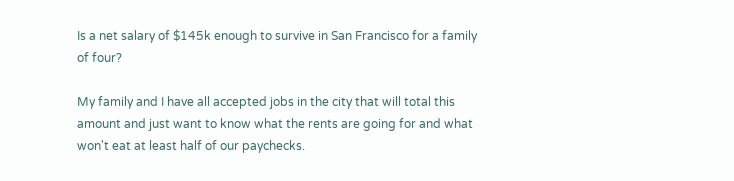Is a net salary of $145k enough to survive in San Francisco for a family of four?

My family and I have all accepted jobs in the city that will total this amount and just want to know what the rents are going for and what won't eat at least half of our paychecks.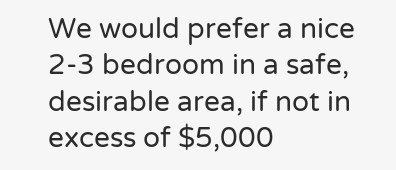We would prefer a nice 2-3 bedroom in a safe, desirable area, if not in excess of $5,000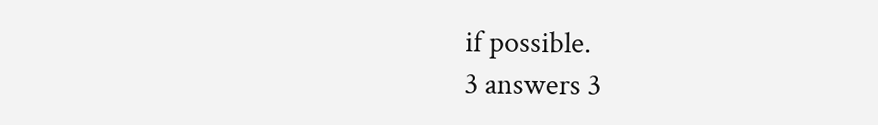if possible.
3 answers 3